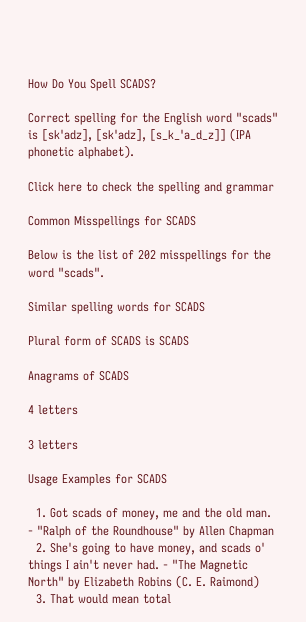How Do You Spell SCADS?

Correct spelling for the English word "scads" is [skˈadz], [skˈadz], [s_k_ˈa_d_z]] (IPA phonetic alphabet).

Click here to check the spelling and grammar

Common Misspellings for SCADS

Below is the list of 202 misspellings for the word "scads".

Similar spelling words for SCADS

Plural form of SCADS is SCADS

Anagrams of SCADS

4 letters

3 letters

Usage Examples for SCADS

  1. Got scads of money, me and the old man. - "Ralph of the Roundhouse" by Allen Chapman
  2. She's going to have money, and scads o' things I ain't never had. - "The Magnetic North" by Elizabeth Robins (C. E. Raimond)
  3. That would mean total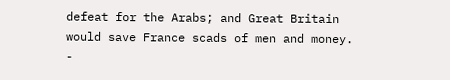defeat for the Arabs; and Great Britain would save France scads of men and money. -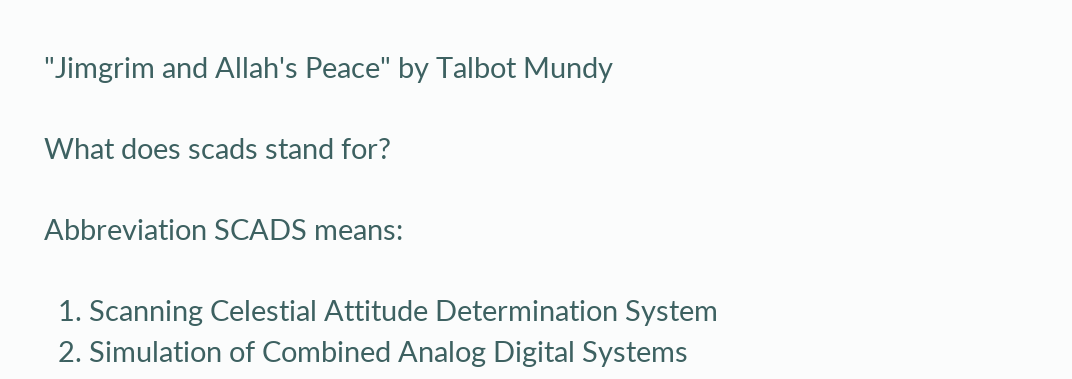"Jimgrim and Allah's Peace" by Talbot Mundy

What does scads stand for?

Abbreviation SCADS means:

  1. Scanning Celestial Attitude Determination System
  2. Simulation of Combined Analog Digital Systems